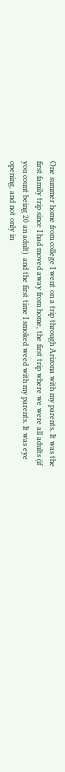One summer home from college I went on a trip through Arizona with my parents. It was the first family trip since I had moved away from home, the first trip where we were all adults (if you count being 20 an adult)  and the first time I smoked weed with my parents. It was eye opening, and not only in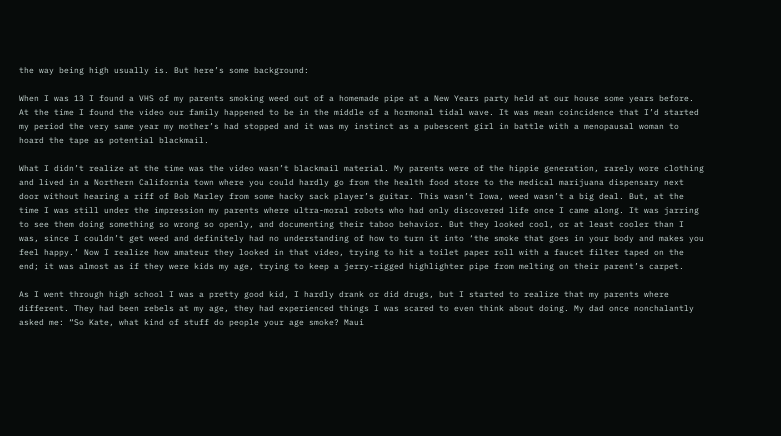the way being high usually is. But here’s some background:

When I was 13 I found a VHS of my parents smoking weed out of a homemade pipe at a New Years party held at our house some years before. At the time I found the video our family happened to be in the middle of a hormonal tidal wave. It was mean coincidence that I’d started my period the very same year my mother’s had stopped and it was my instinct as a pubescent girl in battle with a menopausal woman to hoard the tape as potential blackmail.

What I didn’t realize at the time was the video wasn’t blackmail material. My parents were of the hippie generation, rarely wore clothing and lived in a Northern California town where you could hardly go from the health food store to the medical marijuana dispensary next door without hearing a riff of Bob Marley from some hacky sack player’s guitar. This wasn’t Iowa, weed wasn’t a big deal. But, at the time I was still under the impression my parents where ultra-moral robots who had only discovered life once I came along. It was jarring to see them doing something so wrong so openly, and documenting their taboo behavior. But they looked cool, or at least cooler than I was, since I couldn’t get weed and definitely had no understanding of how to turn it into ‘the smoke that goes in your body and makes you feel happy.’ Now I realize how amateur they looked in that video, trying to hit a toilet paper roll with a faucet filter taped on the end; it was almost as if they were kids my age, trying to keep a jerry-rigged highlighter pipe from melting on their parent’s carpet.

As I went through high school I was a pretty good kid, I hardly drank or did drugs, but I started to realize that my parents where different. They had been rebels at my age, they had experienced things I was scared to even think about doing. My dad once nonchalantly asked me: “So Kate, what kind of stuff do people your age smoke? Maui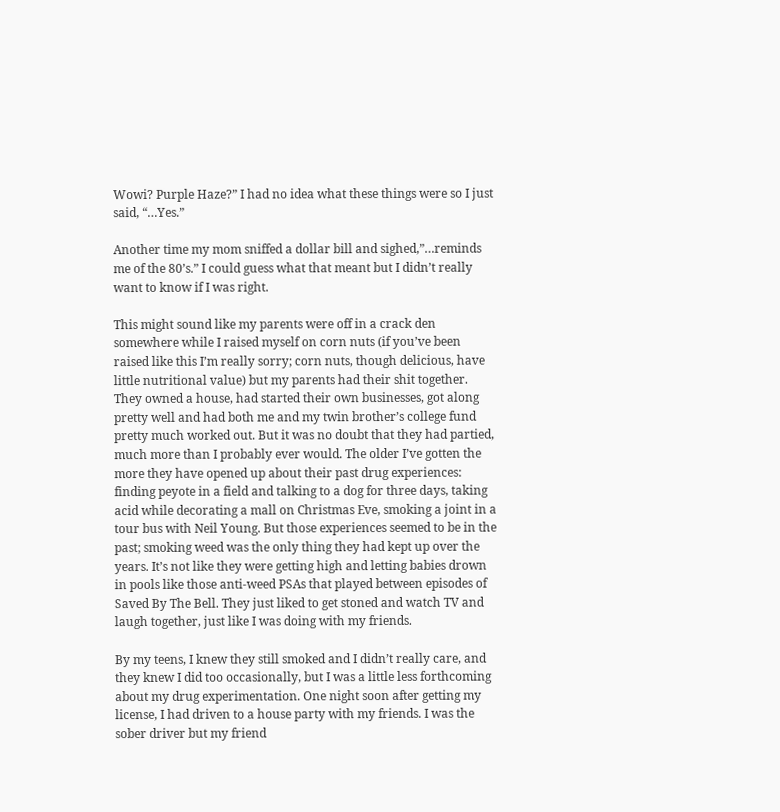Wowi? Purple Haze?” I had no idea what these things were so I just said, “…Yes.”

Another time my mom sniffed a dollar bill and sighed,”…reminds me of the 80’s.” I could guess what that meant but I didn’t really want to know if I was right.

This might sound like my parents were off in a crack den somewhere while I raised myself on corn nuts (if you’ve been raised like this I’m really sorry; corn nuts, though delicious, have little nutritional value) but my parents had their shit together. They owned a house, had started their own businesses, got along pretty well and had both me and my twin brother’s college fund pretty much worked out. But it was no doubt that they had partied, much more than I probably ever would. The older I’ve gotten the more they have opened up about their past drug experiences: finding peyote in a field and talking to a dog for three days, taking acid while decorating a mall on Christmas Eve, smoking a joint in a tour bus with Neil Young. But those experiences seemed to be in the past; smoking weed was the only thing they had kept up over the years. It’s not like they were getting high and letting babies drown in pools like those anti-weed PSAs that played between episodes of Saved By The Bell. They just liked to get stoned and watch TV and laugh together, just like I was doing with my friends.

By my teens, I knew they still smoked and I didn’t really care, and they knew I did too occasionally, but I was a little less forthcoming about my drug experimentation. One night soon after getting my license, I had driven to a house party with my friends. I was the sober driver but my friend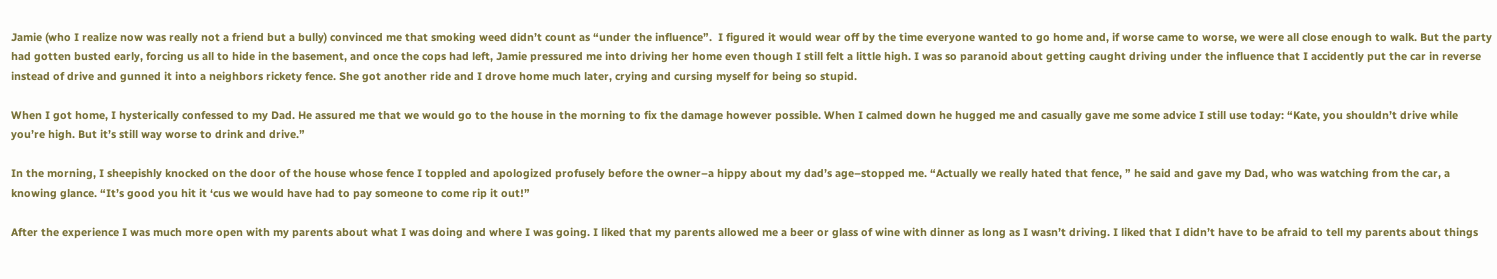Jamie (who I realize now was really not a friend but a bully) convinced me that smoking weed didn’t count as “under the influence”.  I figured it would wear off by the time everyone wanted to go home and, if worse came to worse, we were all close enough to walk. But the party had gotten busted early, forcing us all to hide in the basement, and once the cops had left, Jamie pressured me into driving her home even though I still felt a little high. I was so paranoid about getting caught driving under the influence that I accidently put the car in reverse instead of drive and gunned it into a neighbors rickety fence. She got another ride and I drove home much later, crying and cursing myself for being so stupid.

When I got home, I hysterically confessed to my Dad. He assured me that we would go to the house in the morning to fix the damage however possible. When I calmed down he hugged me and casually gave me some advice I still use today: “Kate, you shouldn’t drive while you’re high. But it’s still way worse to drink and drive.”

In the morning, I sheepishly knocked on the door of the house whose fence I toppled and apologized profusely before the owner–a hippy about my dad’s age–stopped me. “Actually we really hated that fence, ” he said and gave my Dad, who was watching from the car, a knowing glance. “It’s good you hit it ‘cus we would have had to pay someone to come rip it out!”

After the experience I was much more open with my parents about what I was doing and where I was going. I liked that my parents allowed me a beer or glass of wine with dinner as long as I wasn’t driving. I liked that I didn’t have to be afraid to tell my parents about things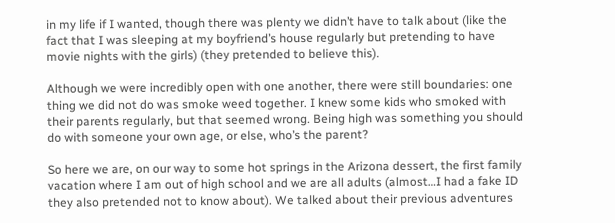in my life if I wanted, though there was plenty we didn’t have to talk about (like the fact that I was sleeping at my boyfriend’s house regularly but pretending to have movie nights with the girls) (they pretended to believe this).

Although we were incredibly open with one another, there were still boundaries: one thing we did not do was smoke weed together. I knew some kids who smoked with their parents regularly, but that seemed wrong. Being high was something you should do with someone your own age, or else, who’s the parent?

So here we are, on our way to some hot springs in the Arizona dessert, the first family vacation where I am out of high school and we are all adults (almost…I had a fake ID they also pretended not to know about). We talked about their previous adventures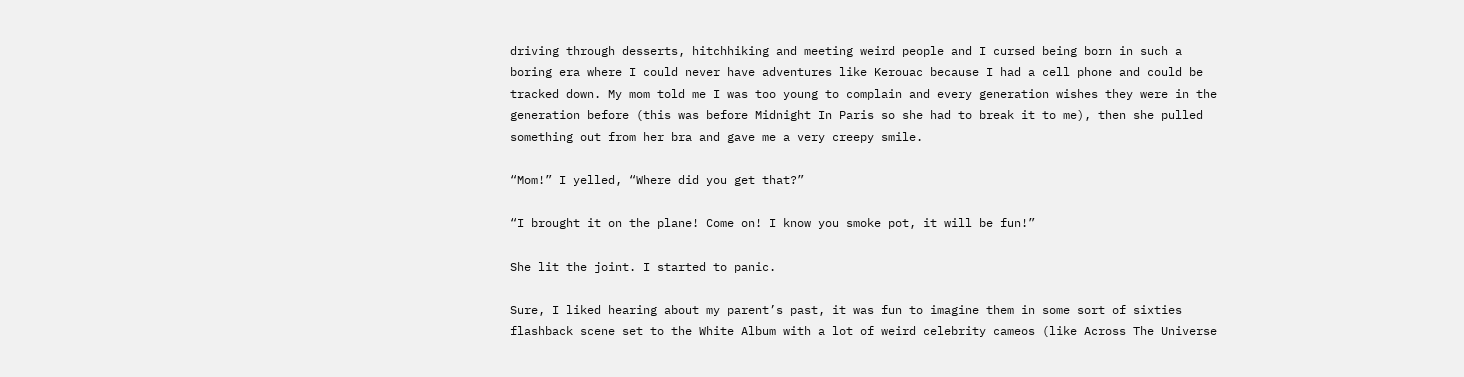driving through desserts, hitchhiking and meeting weird people and I cursed being born in such a boring era where I could never have adventures like Kerouac because I had a cell phone and could be tracked down. My mom told me I was too young to complain and every generation wishes they were in the generation before (this was before Midnight In Paris so she had to break it to me), then she pulled something out from her bra and gave me a very creepy smile.

“Mom!” I yelled, “Where did you get that?”

“I brought it on the plane! Come on! I know you smoke pot, it will be fun!”

She lit the joint. I started to panic.

Sure, I liked hearing about my parent’s past, it was fun to imagine them in some sort of sixties flashback scene set to the White Album with a lot of weird celebrity cameos (like Across The Universe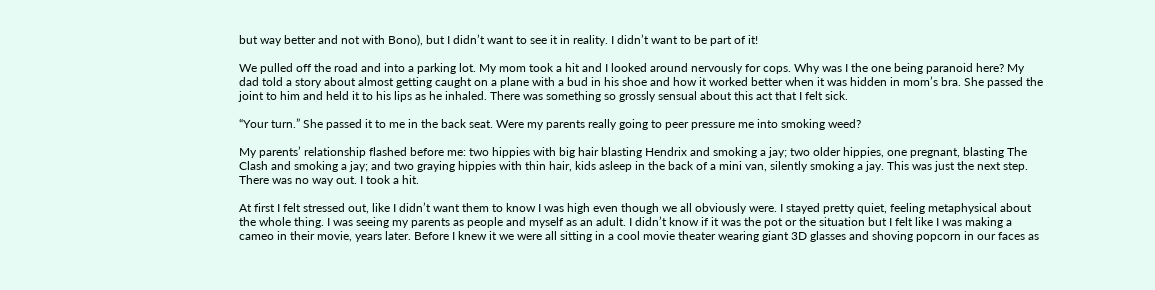but way better and not with Bono), but I didn’t want to see it in reality. I didn’t want to be part of it!

We pulled off the road and into a parking lot. My mom took a hit and I looked around nervously for cops. Why was I the one being paranoid here? My dad told a story about almost getting caught on a plane with a bud in his shoe and how it worked better when it was hidden in mom’s bra. She passed the joint to him and held it to his lips as he inhaled. There was something so grossly sensual about this act that I felt sick.

“Your turn.” She passed it to me in the back seat. Were my parents really going to peer pressure me into smoking weed?

My parents’ relationship flashed before me: two hippies with big hair blasting Hendrix and smoking a jay; two older hippies, one pregnant, blasting The Clash and smoking a jay; and two graying hippies with thin hair, kids asleep in the back of a mini van, silently smoking a jay. This was just the next step. There was no way out. I took a hit.

At first I felt stressed out, like I didn’t want them to know I was high even though we all obviously were. I stayed pretty quiet, feeling metaphysical about the whole thing. I was seeing my parents as people and myself as an adult. I didn’t know if it was the pot or the situation but I felt like I was making a cameo in their movie, years later. Before I knew it we were all sitting in a cool movie theater wearing giant 3D glasses and shoving popcorn in our faces as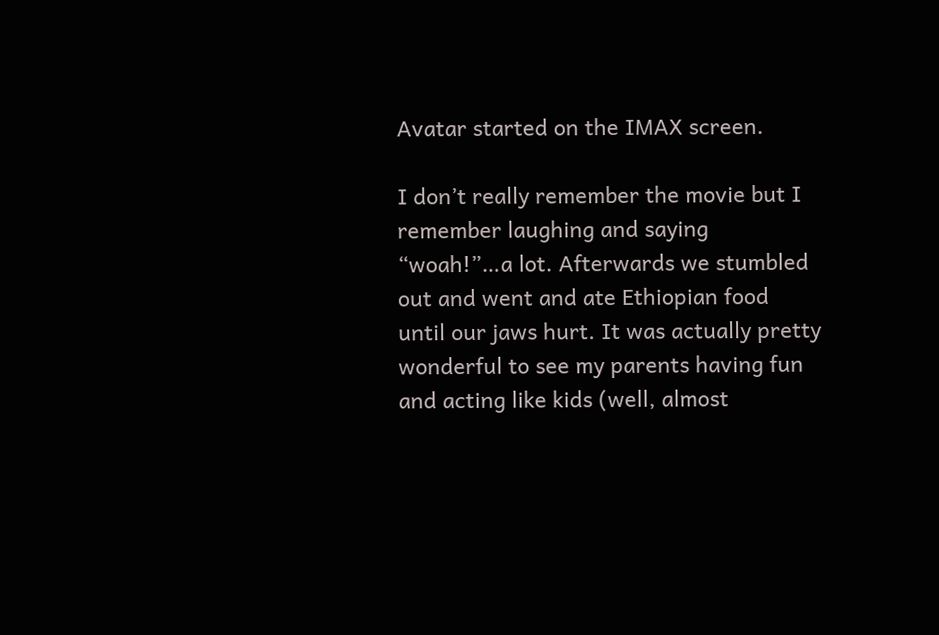Avatar started on the IMAX screen.

I don’t really remember the movie but I remember laughing and saying “woah!”…a lot. Afterwards we stumbled out and went and ate Ethiopian food until our jaws hurt. It was actually pretty wonderful to see my parents having fun and acting like kids (well, almost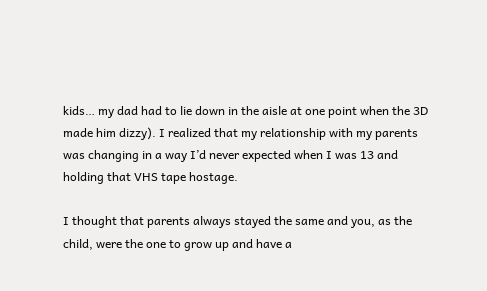kids… my dad had to lie down in the aisle at one point when the 3D made him dizzy). I realized that my relationship with my parents was changing in a way I’d never expected when I was 13 and holding that VHS tape hostage.

I thought that parents always stayed the same and you, as the child, were the one to grow up and have a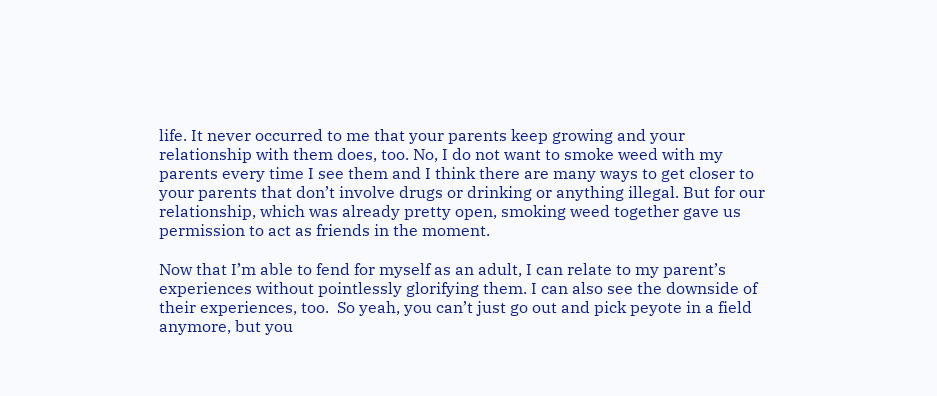life. It never occurred to me that your parents keep growing and your relationship with them does, too. No, I do not want to smoke weed with my parents every time I see them and I think there are many ways to get closer to your parents that don’t involve drugs or drinking or anything illegal. But for our relationship, which was already pretty open, smoking weed together gave us permission to act as friends in the moment.

Now that I’m able to fend for myself as an adult, I can relate to my parent’s experiences without pointlessly glorifying them. I can also see the downside of their experiences, too.  So yeah, you can’t just go out and pick peyote in a field anymore, but you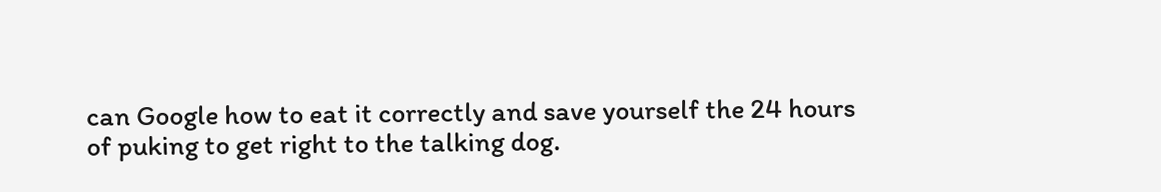can Google how to eat it correctly and save yourself the 24 hours of puking to get right to the talking dog.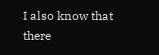I also know that there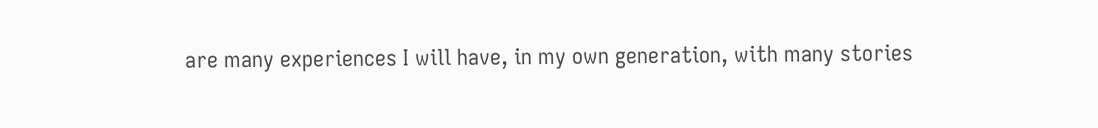are many experiences I will have, in my own generation, with many stories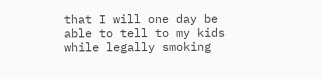that I will one day be able to tell to my kids while legally smoking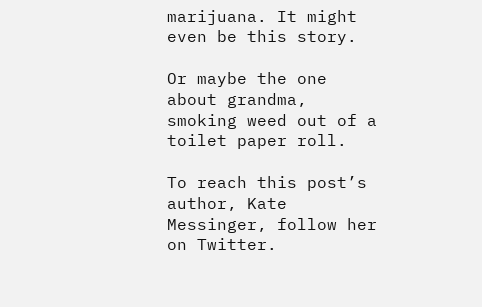marijuana. It might even be this story.

Or maybe the one about grandma, smoking weed out of a toilet paper roll.

To reach this post’s author, Kate Messinger, follow her on Twitter.